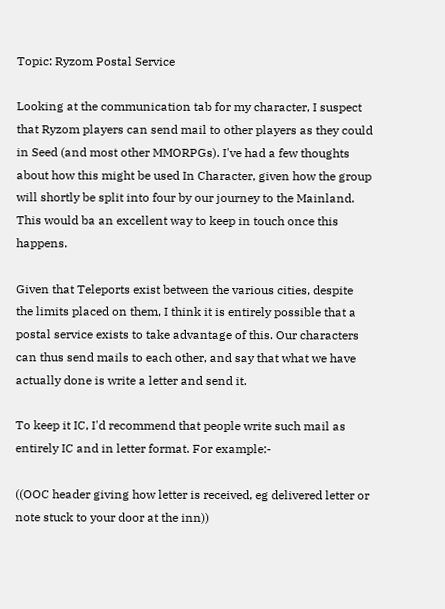Topic: Ryzom Postal Service

Looking at the communication tab for my character, I suspect that Ryzom players can send mail to other players as they could in Seed (and most other MMORPGs). I've had a few thoughts about how this might be used In Character, given how the group will shortly be split into four by our journey to the Mainland. This would ba an excellent way to keep in touch once this happens.

Given that Teleports exist between the various cities, despite the limits placed on them, I think it is entirely possible that a postal service exists to take advantage of this. Our characters can thus send mails to each other, and say that what we have actually done is write a letter and send it.

To keep it IC, I'd recommend that people write such mail as entirely IC and in letter format. For example:-

((OOC header giving how letter is received, eg delivered letter or note stuck to your door at the inn))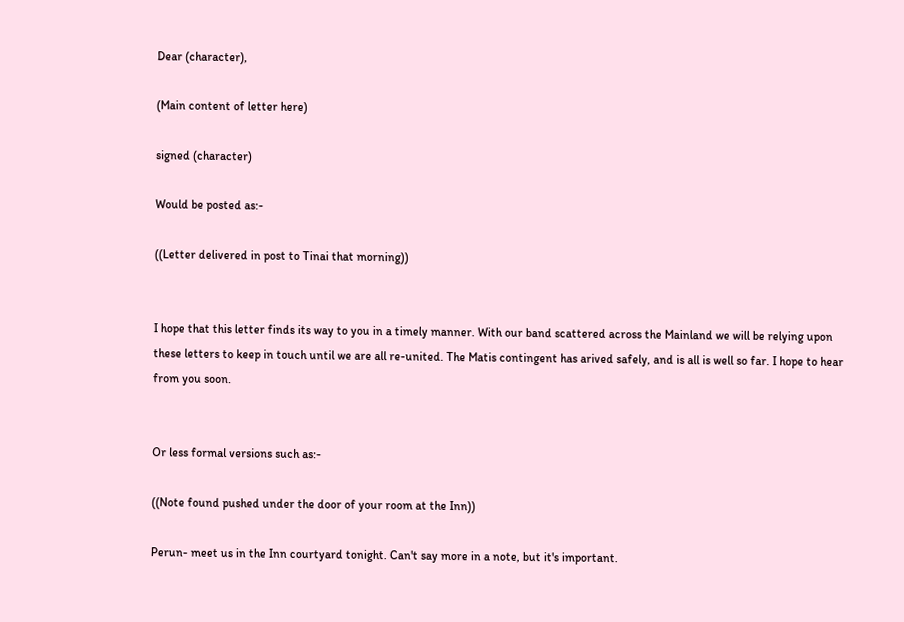Dear (character),

(Main content of letter here)

signed (character)

Would be posted as:-

((Letter delivered in post to Tinai that morning))


I hope that this letter finds its way to you in a timely manner. With our band scattered across the Mainland we will be relying upon these letters to keep in touch until we are all re-united. The Matis contingent has arived safely, and is all is well so far. I hope to hear from you soon.


Or less formal versions such as:-

((Note found pushed under the door of your room at the Inn))

Perun- meet us in the Inn courtyard tonight. Can't say more in a note, but it's important.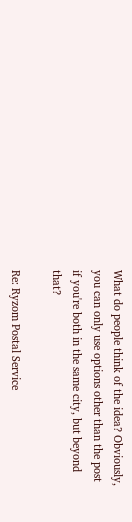What do people think of the idea? Obviously, you can only use options other than the post if you're both in the same city, but beyond that?

Re: Ryzom Postal Service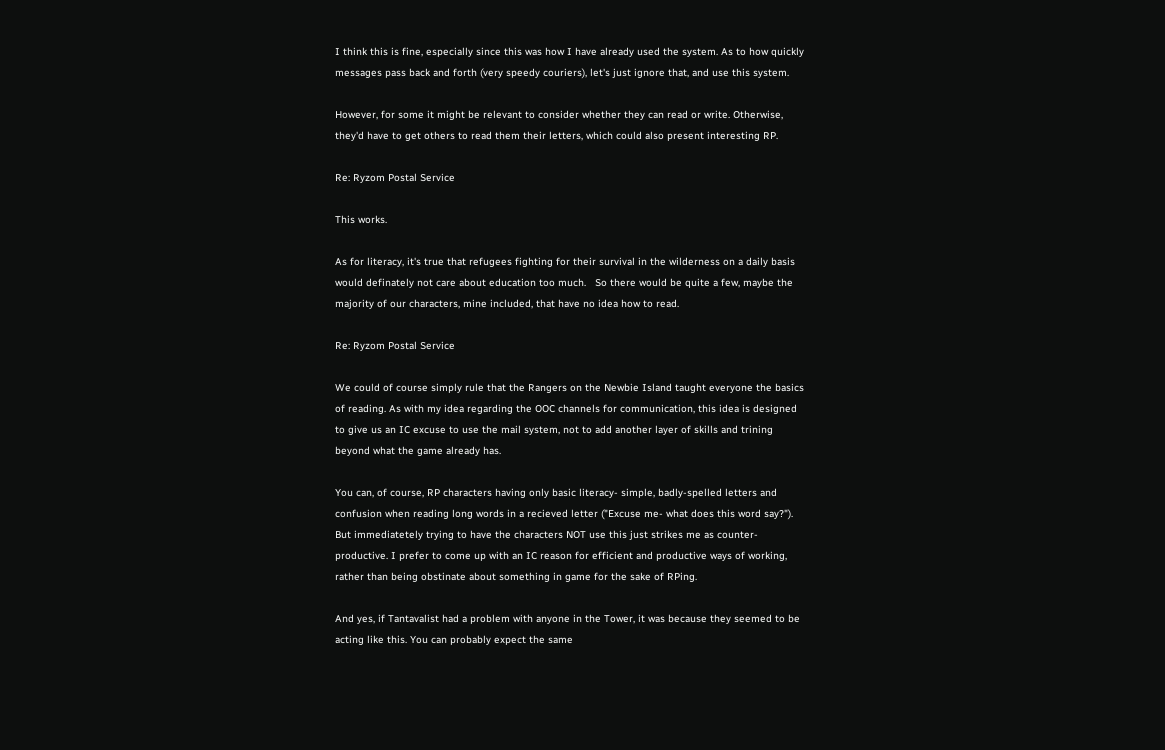I think this is fine, especially since this was how I have already used the system. As to how quickly messages pass back and forth (very speedy couriers), let's just ignore that, and use this system.

However, for some it might be relevant to consider whether they can read or write. Otherwise, they'd have to get others to read them their letters, which could also present interesting RP.

Re: Ryzom Postal Service

This works.

As for literacy, it's true that refugees fighting for their survival in the wilderness on a daily basis would definately not care about education too much.   So there would be quite a few, maybe the majority of our characters, mine included, that have no idea how to read.

Re: Ryzom Postal Service

We could of course simply rule that the Rangers on the Newbie Island taught everyone the basics of reading. As with my idea regarding the OOC channels for communication, this idea is designed to give us an IC excuse to use the mail system, not to add another layer of skills and trining beyond what the game already has.

You can, of course, RP characters having only basic literacy- simple, badly-spelled letters and confusion when reading long words in a recieved letter ("Excuse me- what does this word say?"). But immediatetely trying to have the characters NOT use this just strikes me as counter-productive. I prefer to come up with an IC reason for efficient and productive ways of working, rather than being obstinate about something in game for the sake of RPing.

And yes, if Tantavalist had a problem with anyone in the Tower, it was because they seemed to be acting like this. You can probably expect the same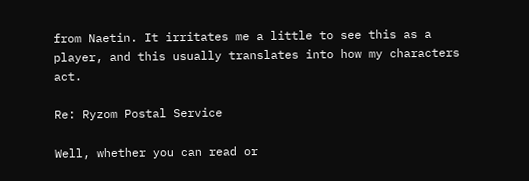from Naetin. It irritates me a little to see this as a player, and this usually translates into how my characters act.

Re: Ryzom Postal Service

Well, whether you can read or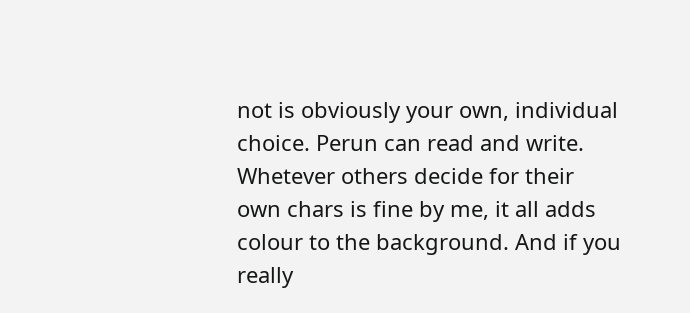not is obviously your own, individual choice. Perun can read and write. Whetever others decide for their own chars is fine by me, it all adds colour to the background. And if you really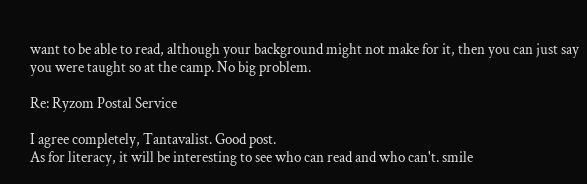want to be able to read, although your background might not make for it, then you can just say you were taught so at the camp. No big problem.

Re: Ryzom Postal Service

I agree completely, Tantavalist. Good post.
As for literacy, it will be interesting to see who can read and who can't. smile